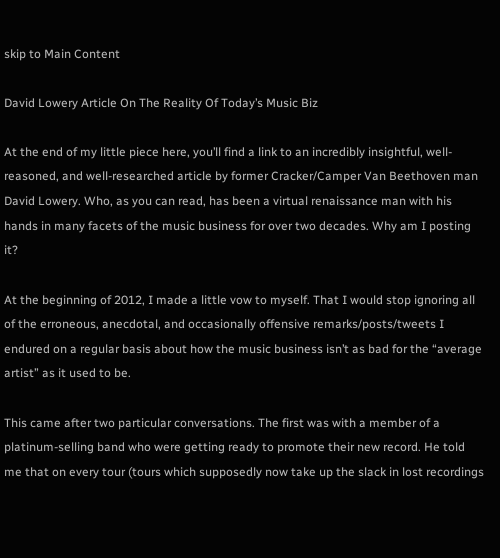skip to Main Content

David Lowery Article On The Reality Of Today’s Music Biz

At the end of my little piece here, you’ll find a link to an incredibly insightful, well-reasoned, and well-researched article by former Cracker/Camper Van Beethoven man David Lowery. Who, as you can read, has been a virtual renaissance man with his hands in many facets of the music business for over two decades. Why am I posting it?

At the beginning of 2012, I made a little vow to myself. That I would stop ignoring all of the erroneous, anecdotal, and occasionally offensive remarks/posts/tweets I endured on a regular basis about how the music business isn’t as bad for the “average artist” as it used to be.

This came after two particular conversations. The first was with a member of a platinum-selling band who were getting ready to promote their new record. He told me that on every tour (tours which supposedly now take up the slack in lost recordings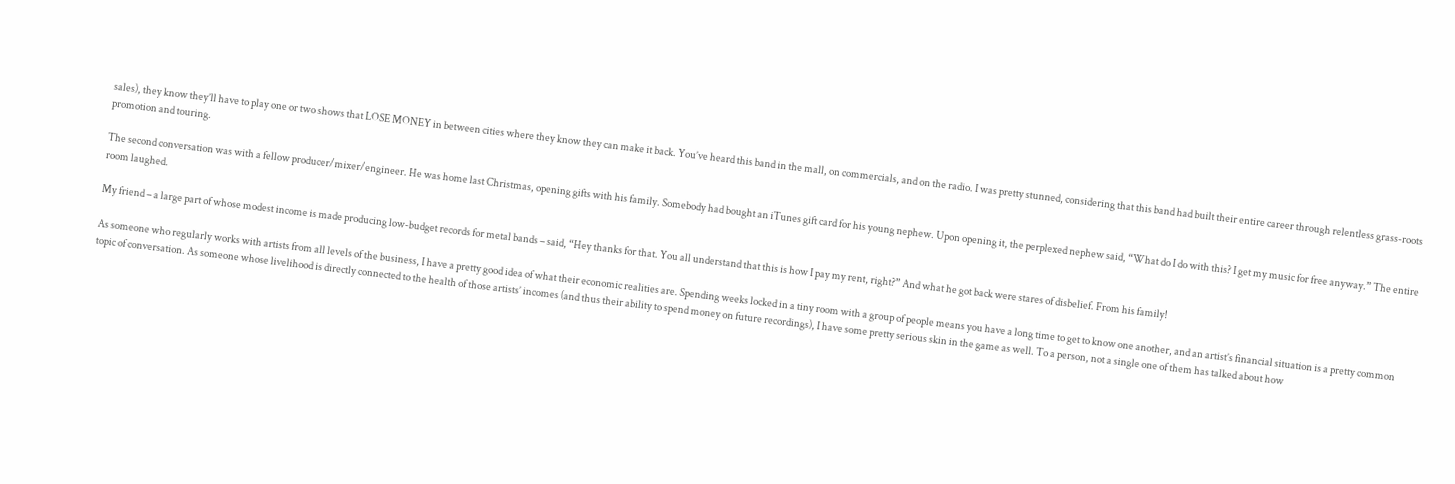sales), they know they’ll have to play one or two shows that LOSE MONEY in between cities where they know they can make it back. You’ve heard this band in the mall, on commercials, and on the radio. I was pretty stunned, considering that this band had built their entire career through relentless grass-roots promotion and touring.

The second conversation was with a fellow producer/mixer/engineer. He was home last Christmas, opening gifts with his family. Somebody had bought an iTunes gift card for his young nephew. Upon opening it, the perplexed nephew said, “What do I do with this? I get my music for free anyway.” The entire room laughed.

My friend – a large part of whose modest income is made producing low-budget records for metal bands – said, “Hey thanks for that. You all understand that this is how I pay my rent, right?” And what he got back were stares of disbelief. From his family!

As someone who regularly works with artists from all levels of the business, I have a pretty good idea of what their economic realities are. Spending weeks locked in a tiny room with a group of people means you have a long time to get to know one another, and an artist’s financial situation is a pretty common topic of conversation. As someone whose livelihood is directly connected to the health of those artists’ incomes (and thus their ability to spend money on future recordings), I have some pretty serious skin in the game as well. To a person, not a single one of them has talked about how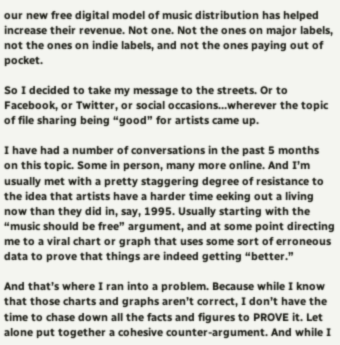our new free digital model of music distribution has helped increase their revenue. Not one. Not the ones on major labels, not the ones on indie labels, and not the ones paying out of pocket.

So I decided to take my message to the streets. Or to Facebook, or Twitter, or social occasions…wherever the topic of file sharing being “good” for artists came up.

I have had a number of conversations in the past 5 months on this topic. Some in person, many more online. And I’m usually met with a pretty staggering degree of resistance to the idea that artists have a harder time eeking out a living now than they did in, say, 1995. Usually starting with the “music should be free” argument, and at some point directing me to a viral chart or graph that uses some sort of erroneous data to prove that things are indeed getting “better.”

And that’s where I ran into a problem. Because while I know that those charts and graphs aren’t correct, I don’t have the time to chase down all the facts and figures to PROVE it. Let alone put together a cohesive counter-argument. And while I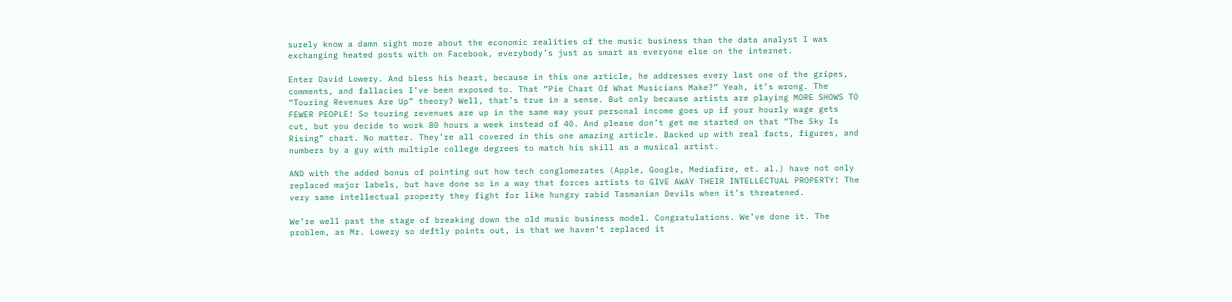surely know a damn sight more about the economic realities of the music business than the data analyst I was exchanging heated posts with on Facebook, everybody’s just as smart as everyone else on the internet.

Enter David Lowery. And bless his heart, because in this one article, he addresses every last one of the gripes, comments, and fallacies I’ve been exposed to. That “Pie Chart Of What Musicians Make?” Yeah, it’s wrong. The “Touring Revenues Are Up” theory? Well, that’s true in a sense. But only because artists are playing MORE SHOWS TO FEWER PEOPLE! So touring revenues are up in the same way your personal income goes up if your hourly wage gets cut, but you decide to work 80 hours a week instead of 40. And please don’t get me started on that “The Sky Is Rising” chart. No matter. They’re all covered in this one amazing article. Backed up with real facts, figures, and numbers by a guy with multiple college degrees to match his skill as a musical artist.

AND with the added bonus of pointing out how tech conglomerates (Apple, Google, Mediafire, et. al.) have not only replaced major labels, but have done so in a way that forces artists to GIVE AWAY THEIR INTELLECTUAL PROPERTY! The very same intellectual property they fight for like hungry rabid Tasmanian Devils when it’s threatened.

We’re well past the stage of breaking down the old music business model. Congratulations. We’ve done it. The problem, as Mr. Lowery so deftly points out, is that we haven’t replaced it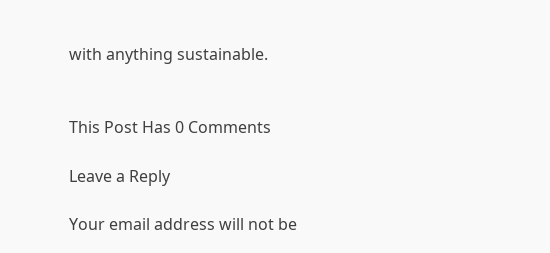with anything sustainable.


This Post Has 0 Comments

Leave a Reply

Your email address will not be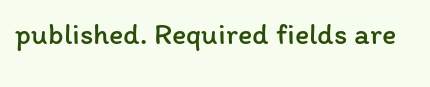published. Required fields are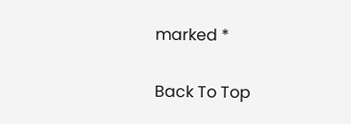marked *

Back To Top